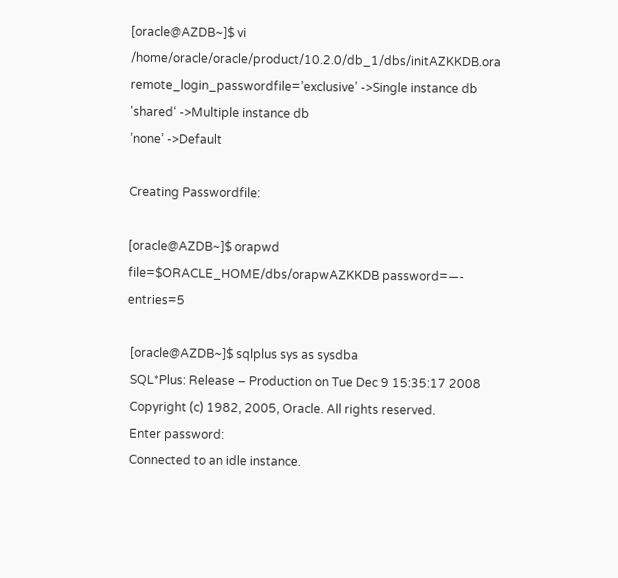[oracle@AZDB~]$ vi /home/oracle/oracle/product/10.2.0/db_1/dbs/initAZKKDB.ora
remote_login_passwordfile=’exclusive’ ->Single instance db
'shared‘ ->Multiple instance db
’none’ ->Default

Creating Passwordfile:

[oracle@AZDB~]$ orapwd file=$ORACLE_HOME/dbs/orapwAZKKDB password=—- entries=5

 [oracle@AZDB~]$ sqlplus sys as sysdba
 SQL*Plus: Release – Production on Tue Dec 9 15:35:17 2008
 Copyright (c) 1982, 2005, Oracle. All rights reserved.
 Enter password:
 Connected to an idle instance.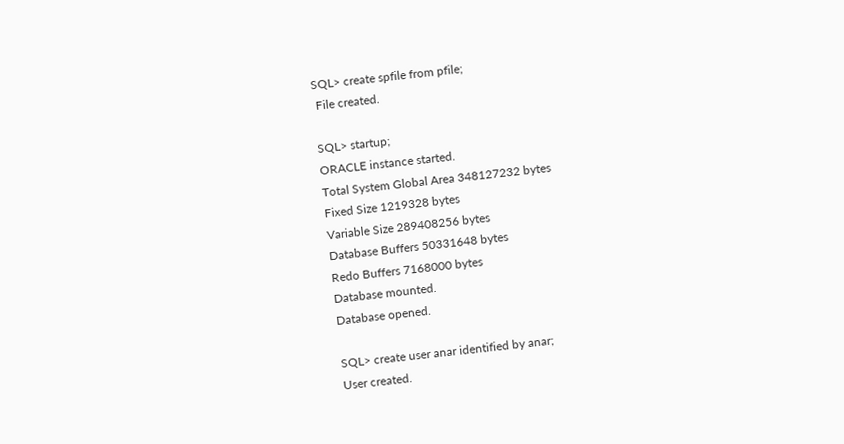SQL> create spfile from pfile;
 File created.

SQL> startup;
ORACLE instance started.
Total System Global Area 348127232 bytes
Fixed Size 1219328 bytes
Variable Size 289408256 bytes
Database Buffers 50331648 bytes
Redo Buffers 7168000 bytes
Database mounted.
Database opened.

SQL> create user anar identified by anar;
User created.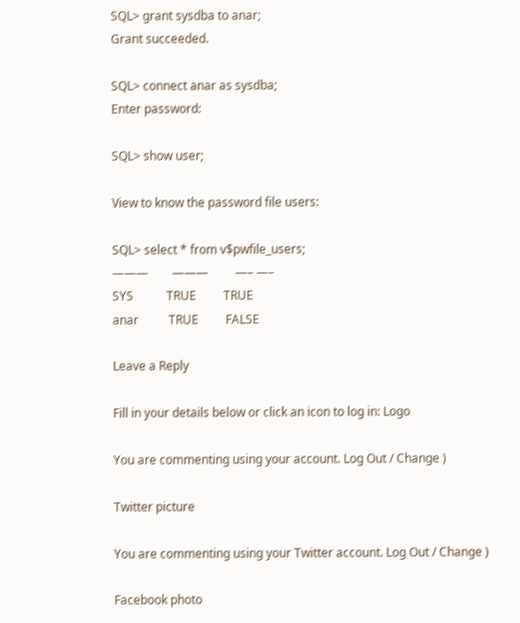SQL> grant sysdba to anar;
Grant succeeded.

SQL> connect anar as sysdba;
Enter password:

SQL> show user;

View to know the password file users:

SQL> select * from v$pwfile_users;
———        ———         —– —–
SYS           TRUE         TRUE
anar          TRUE         FALSE

Leave a Reply

Fill in your details below or click an icon to log in: Logo

You are commenting using your account. Log Out / Change )

Twitter picture

You are commenting using your Twitter account. Log Out / Change )

Facebook photo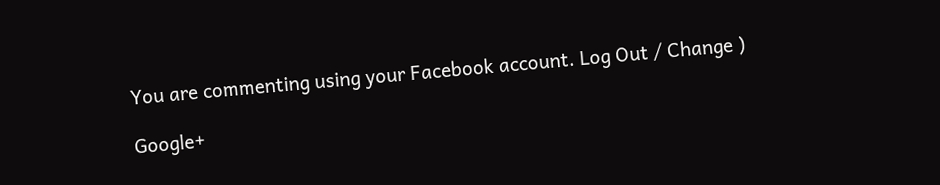You are commenting using your Facebook account. Log Out / Change )

Google+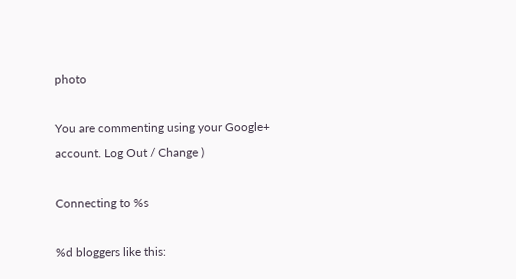photo

You are commenting using your Google+ account. Log Out / Change )

Connecting to %s

%d bloggers like this: